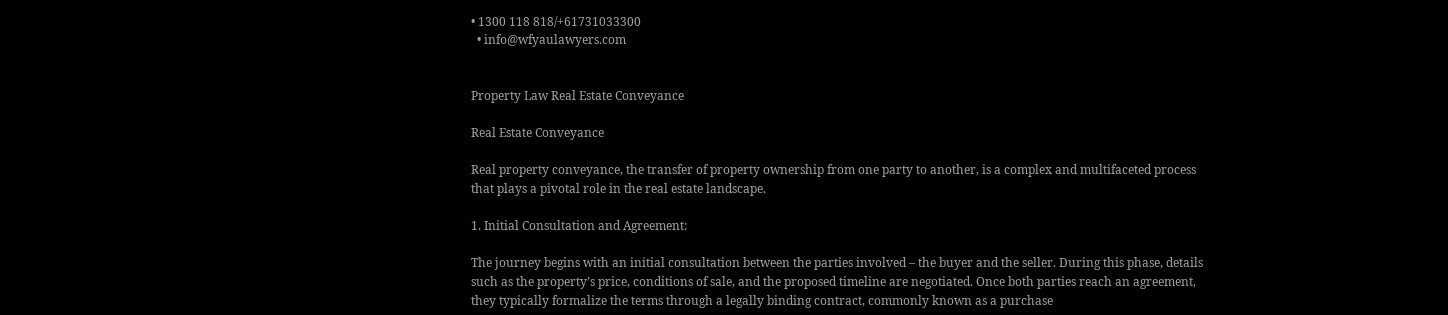• 1300 118 818/+61731033300
  • info@wfyaulawyers.com


Property Law Real Estate Conveyance

Real Estate Conveyance

Real property conveyance, the transfer of property ownership from one party to another, is a complex and multifaceted process that plays a pivotal role in the real estate landscape.

1. Initial Consultation and Agreement:

The journey begins with an initial consultation between the parties involved – the buyer and the seller. During this phase, details such as the property’s price, conditions of sale, and the proposed timeline are negotiated. Once both parties reach an agreement, they typically formalize the terms through a legally binding contract, commonly known as a purchase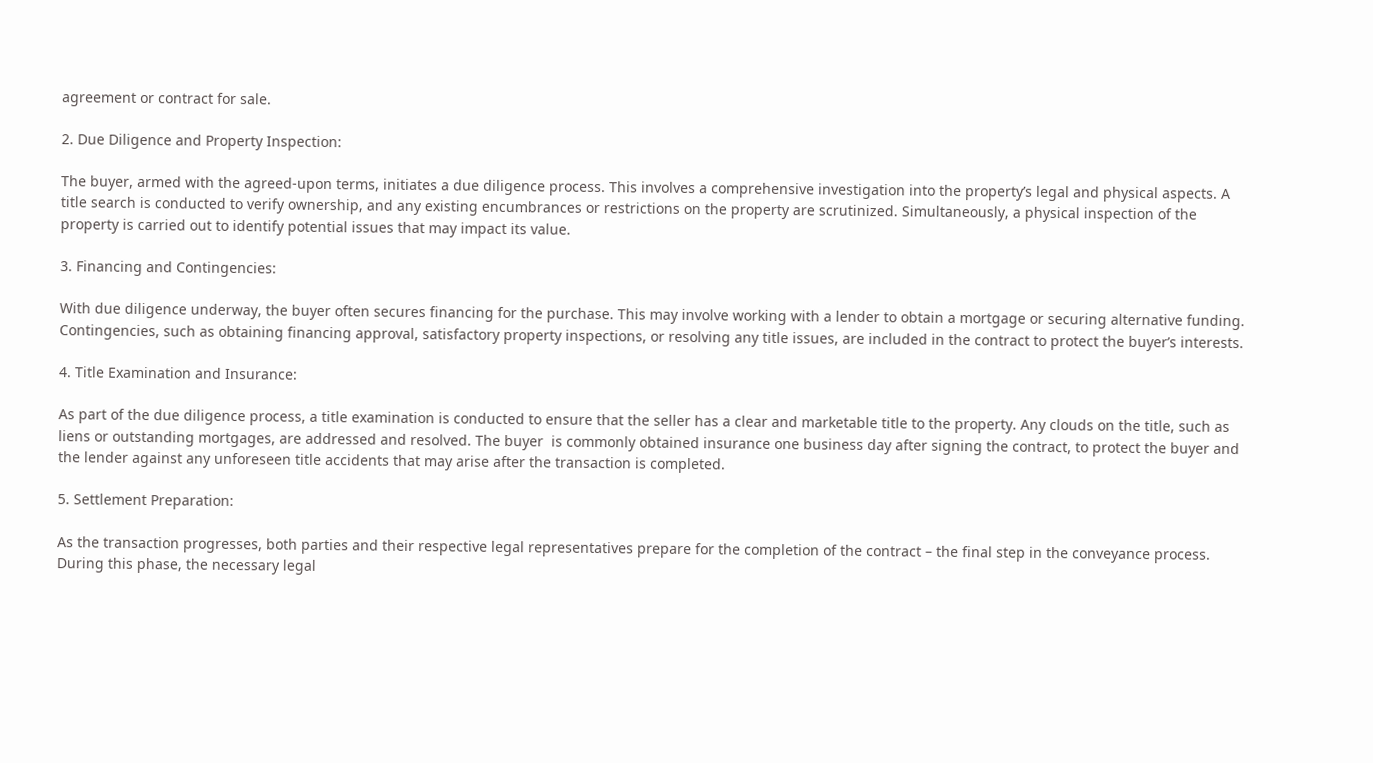agreement or contract for sale.

2. Due Diligence and Property Inspection:

The buyer, armed with the agreed-upon terms, initiates a due diligence process. This involves a comprehensive investigation into the property’s legal and physical aspects. A title search is conducted to verify ownership, and any existing encumbrances or restrictions on the property are scrutinized. Simultaneously, a physical inspection of the property is carried out to identify potential issues that may impact its value.

3. Financing and Contingencies:

With due diligence underway, the buyer often secures financing for the purchase. This may involve working with a lender to obtain a mortgage or securing alternative funding. Contingencies, such as obtaining financing approval, satisfactory property inspections, or resolving any title issues, are included in the contract to protect the buyer’s interests.

4. Title Examination and Insurance:

As part of the due diligence process, a title examination is conducted to ensure that the seller has a clear and marketable title to the property. Any clouds on the title, such as liens or outstanding mortgages, are addressed and resolved. The buyer  is commonly obtained insurance one business day after signing the contract, to protect the buyer and the lender against any unforeseen title accidents that may arise after the transaction is completed.

5. Settlement Preparation:

As the transaction progresses, both parties and their respective legal representatives prepare for the completion of the contract – the final step in the conveyance process. During this phase, the necessary legal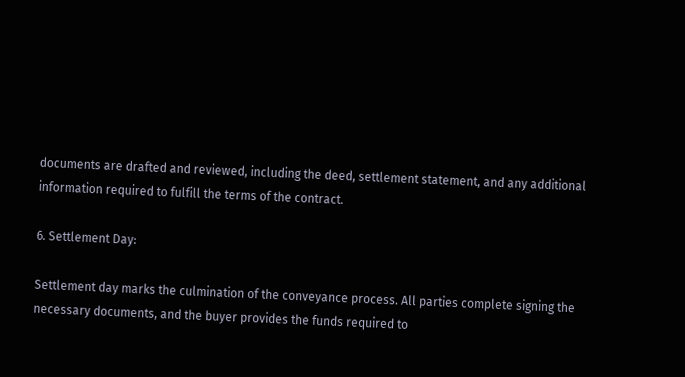documents are drafted and reviewed, including the deed, settlement statement, and any additional information required to fulfill the terms of the contract.

6. Settlement Day:

Settlement day marks the culmination of the conveyance process. All parties complete signing the necessary documents, and the buyer provides the funds required to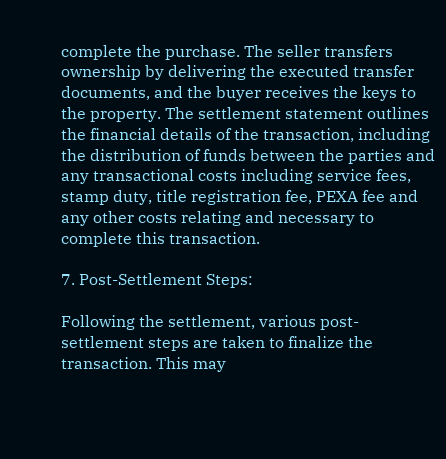complete the purchase. The seller transfers ownership by delivering the executed transfer documents, and the buyer receives the keys to the property. The settlement statement outlines the financial details of the transaction, including the distribution of funds between the parties and any transactional costs including service fees, stamp duty, title registration fee, PEXA fee and any other costs relating and necessary to complete this transaction.

7. Post-Settlement Steps:

Following the settlement, various post-settlement steps are taken to finalize the transaction. This may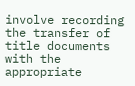involve recording the transfer of title documents with the appropriate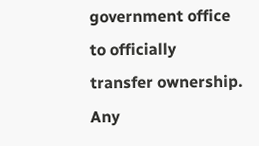government office to officially transfer ownership. Any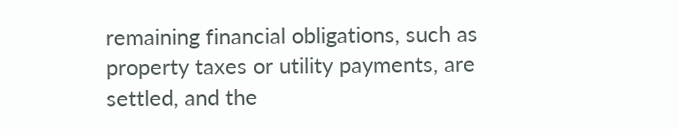remaining financial obligations, such as property taxes or utility payments, are settled, and the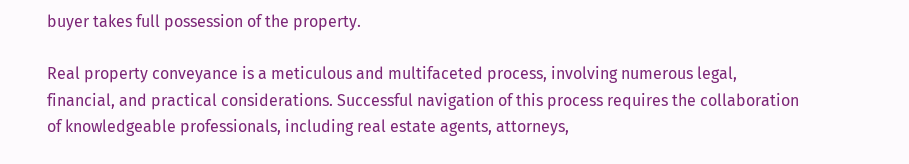buyer takes full possession of the property.

Real property conveyance is a meticulous and multifaceted process, involving numerous legal, financial, and practical considerations. Successful navigation of this process requires the collaboration of knowledgeable professionals, including real estate agents, attorneys,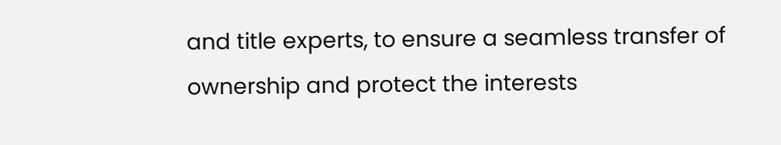and title experts, to ensure a seamless transfer of ownership and protect the interests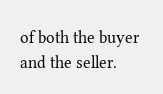of both the buyer and the seller.